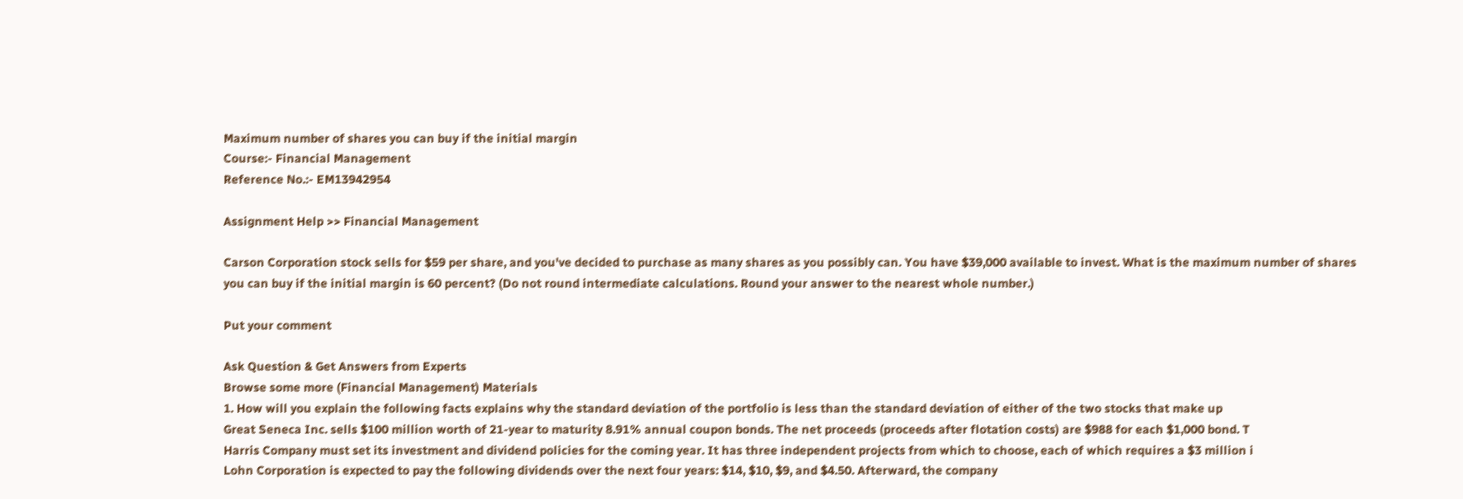Maximum number of shares you can buy if the initial margin
Course:- Financial Management
Reference No.:- EM13942954

Assignment Help >> Financial Management

Carson Corporation stock sells for $59 per share, and you've decided to purchase as many shares as you possibly can. You have $39,000 available to invest. What is the maximum number of shares you can buy if the initial margin is 60 percent? (Do not round intermediate calculations. Round your answer to the nearest whole number.)

Put your comment

Ask Question & Get Answers from Experts
Browse some more (Financial Management) Materials
1. How will you explain the following facts explains why the standard deviation of the portfolio is less than the standard deviation of either of the two stocks that make up
Great Seneca Inc. sells $100 million worth of 21-year to maturity 8.91% annual coupon bonds. The net proceeds (proceeds after flotation costs) are $988 for each $1,000 bond. T
Harris Company must set its investment and dividend policies for the coming year. It has three independent projects from which to choose, each of which requires a $3 million i
Lohn Corporation is expected to pay the following dividends over the next four years: $14, $10, $9, and $4.50. Afterward, the company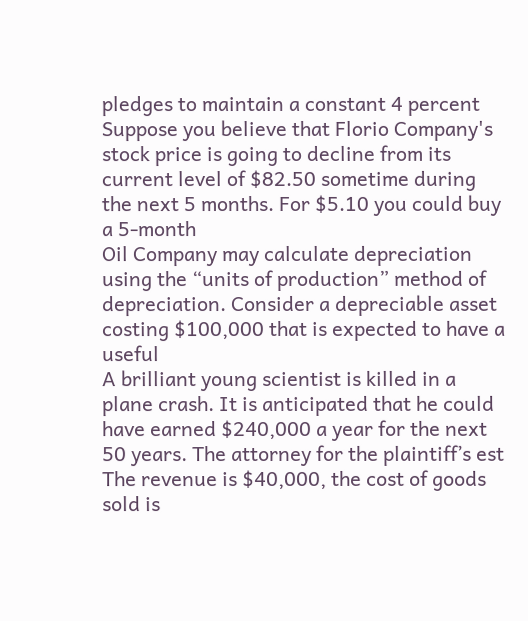pledges to maintain a constant 4 percent
Suppose you believe that Florio Company's stock price is going to decline from its current level of $82.50 sometime during the next 5 months. For $5.10 you could buy a 5-month
Oil Company may calculate depreciation using the “units of production” method of depreciation. Consider a depreciable asset costing $100,000 that is expected to have a useful
A brilliant young scientist is killed in a plane crash. It is anticipated that he could have earned $240,000 a year for the next 50 years. The attorney for the plaintiff’s est
The revenue is $40,000, the cost of goods sold is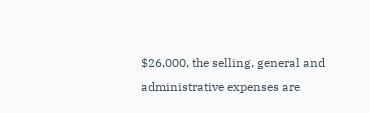$26,000, the selling, general and administrative expenses are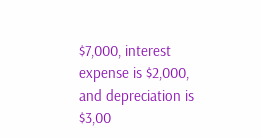$7,000, interest expense is $2,000, and depreciation is $3,00